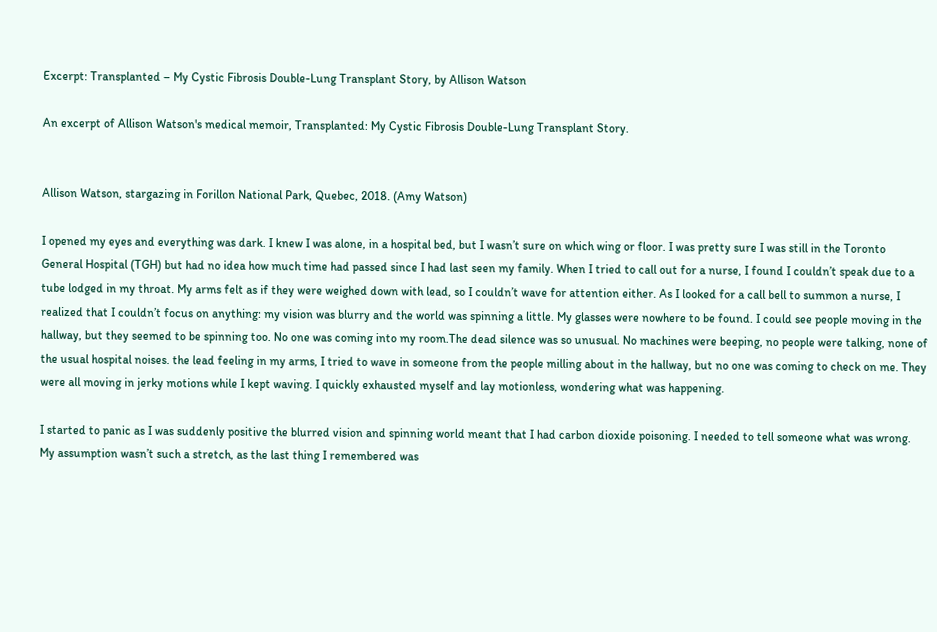Excerpt: Transplanted – My Cystic Fibrosis Double-Lung Transplant Story, by Allison Watson

An excerpt of Allison Watson's medical memoir, Transplanted: My Cystic Fibrosis Double-Lung Transplant Story.


Allison Watson, stargazing in Forillon National Park, Quebec, 2018. (Amy Watson)

I opened my eyes and everything was dark. I knew I was alone, in a hospital bed, but I wasn’t sure on which wing or floor. I was pretty sure I was still in the Toronto General Hospital (TGH) but had no idea how much time had passed since I had last seen my family. When I tried to call out for a nurse, I found I couldn’t speak due to a tube lodged in my throat. My arms felt as if they were weighed down with lead, so I couldn’t wave for attention either. As I looked for a call bell to summon a nurse, I realized that I couldn’t focus on anything: my vision was blurry and the world was spinning a little. My glasses were nowhere to be found. I could see people moving in the hallway, but they seemed to be spinning too. No one was coming into my room.The dead silence was so unusual. No machines were beeping, no people were talking, none of the usual hospital noises. the lead feeling in my arms, I tried to wave in someone from the people milling about in the hallway, but no one was coming to check on me. They were all moving in jerky motions while I kept waving. I quickly exhausted myself and lay motionless, wondering what was happening.

I started to panic as I was suddenly positive the blurred vision and spinning world meant that I had carbon dioxide poisoning. I needed to tell someone what was wrong. My assumption wasn’t such a stretch, as the last thing I remembered was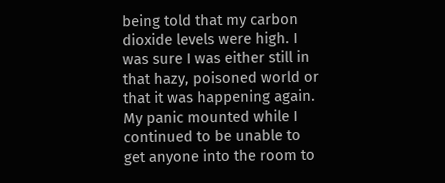being told that my carbon dioxide levels were high. I was sure I was either still in that hazy, poisoned world or that it was happening again. My panic mounted while I continued to be unable to get anyone into the room to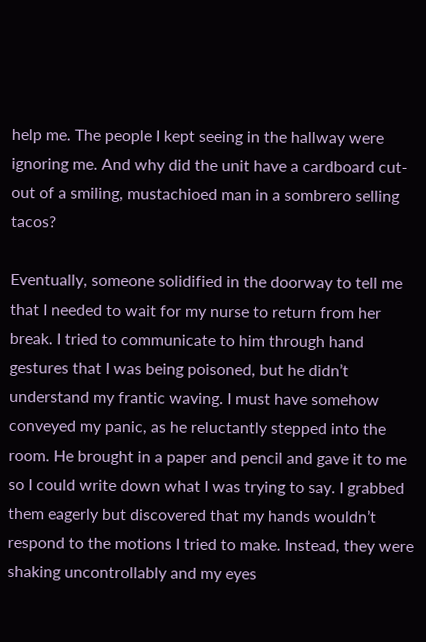help me. The people I kept seeing in the hallway were ignoring me. And why did the unit have a cardboard cut-out of a smiling, mustachioed man in a sombrero selling tacos?

Eventually, someone solidified in the doorway to tell me that I needed to wait for my nurse to return from her break. I tried to communicate to him through hand gestures that I was being poisoned, but he didn’t understand my frantic waving. I must have somehow conveyed my panic, as he reluctantly stepped into the room. He brought in a paper and pencil and gave it to me so I could write down what I was trying to say. I grabbed them eagerly but discovered that my hands wouldn’t respond to the motions I tried to make. Instead, they were shaking uncontrollably and my eyes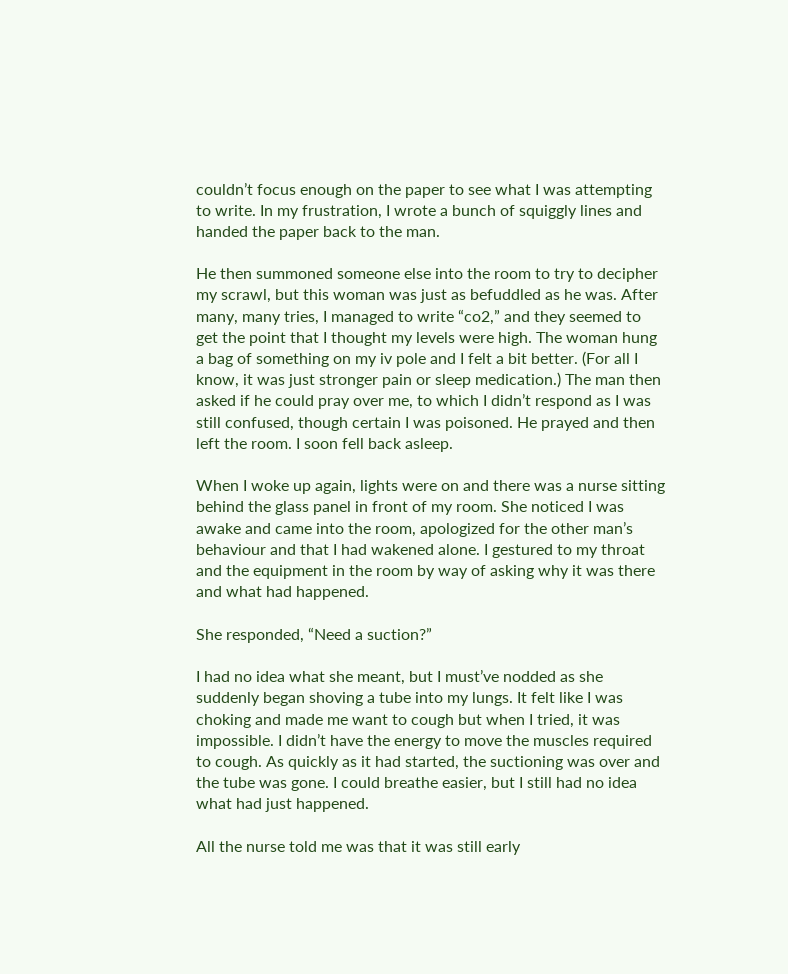couldn’t focus enough on the paper to see what I was attempting to write. In my frustration, I wrote a bunch of squiggly lines and handed the paper back to the man.

He then summoned someone else into the room to try to decipher my scrawl, but this woman was just as befuddled as he was. After many, many tries, I managed to write “co2,” and they seemed to get the point that I thought my levels were high. The woman hung a bag of something on my iv pole and I felt a bit better. (For all I know, it was just stronger pain or sleep medication.) The man then asked if he could pray over me, to which I didn’t respond as I was still confused, though certain I was poisoned. He prayed and then left the room. I soon fell back asleep.

When I woke up again, lights were on and there was a nurse sitting behind the glass panel in front of my room. She noticed I was awake and came into the room, apologized for the other man’s behaviour and that I had wakened alone. I gestured to my throat and the equipment in the room by way of asking why it was there and what had happened.

She responded, “Need a suction?”

I had no idea what she meant, but I must’ve nodded as she suddenly began shoving a tube into my lungs. It felt like I was choking and made me want to cough but when I tried, it was impossible. I didn’t have the energy to move the muscles required to cough. As quickly as it had started, the suctioning was over and the tube was gone. I could breathe easier, but I still had no idea what had just happened.

All the nurse told me was that it was still early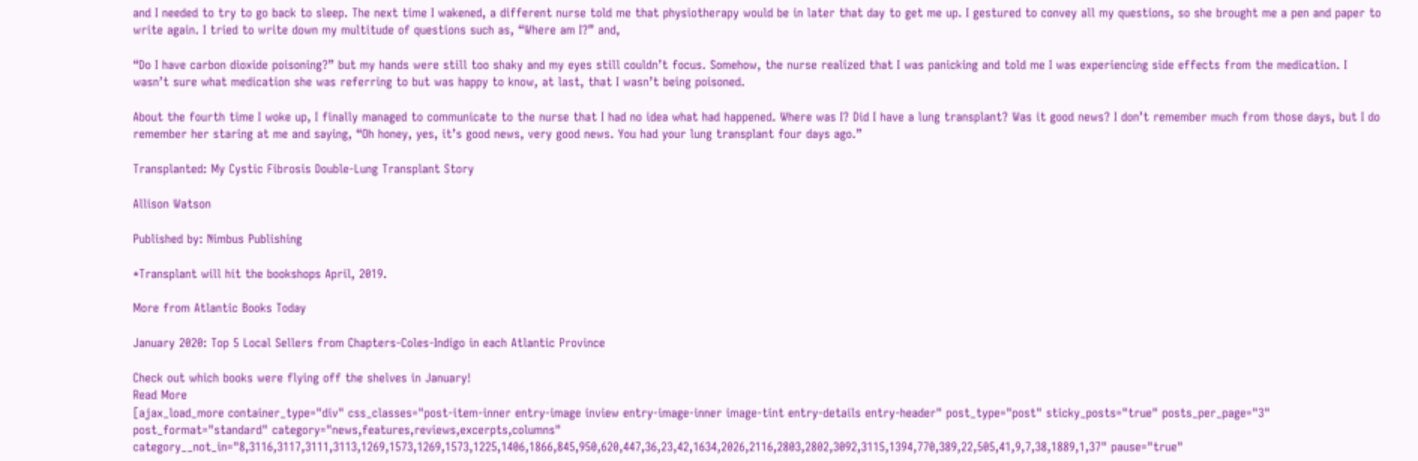and I needed to try to go back to sleep. The next time I wakened, a different nurse told me that physiotherapy would be in later that day to get me up. I gestured to convey all my questions, so she brought me a pen and paper to write again. I tried to write down my multitude of questions such as, “Where am I?” and,

“Do I have carbon dioxide poisoning?” but my hands were still too shaky and my eyes still couldn’t focus. Somehow, the nurse realized that I was panicking and told me I was experiencing side effects from the medication. I wasn’t sure what medication she was referring to but was happy to know, at last, that I wasn’t being poisoned.

About the fourth time I woke up, I finally managed to communicate to the nurse that I had no idea what had happened. Where was I? Did I have a lung transplant? Was it good news? I don’t remember much from those days, but I do remember her staring at me and saying, “Oh honey, yes, it’s good news, very good news. You had your lung transplant four days ago.”

Transplanted: My Cystic Fibrosis Double-Lung Transplant Story

Allison Watson

Published by: Nimbus Publishing

*Transplant will hit the bookshops April, 2019.

More from Atlantic Books Today

January 2020: Top 5 Local Sellers from Chapters-Coles-Indigo in each Atlantic Province

Check out which books were flying off the shelves in January!
Read More
[ajax_load_more container_type="div" css_classes="post-item-inner entry-image inview entry-image-inner image-tint entry-details entry-header" post_type="post" sticky_posts="true" posts_per_page="3" post_format="standard" category="news,features,reviews,excerpts,columns" category__not_in="8,3116,3117,3111,3113,1269,1573,1269,1573,1225,1406,1866,845,950,620,447,36,23,42,1634,2026,2116,2803,2802,3092,3115,1394,770,389,22,505,41,9,7,38,1889,1,37" pause="true"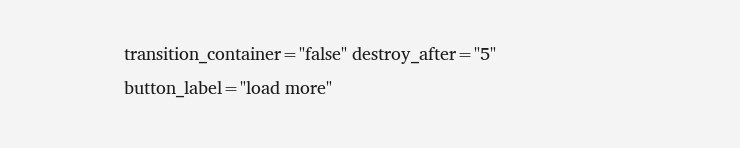transition_container="false" destroy_after="5" button_label="load more"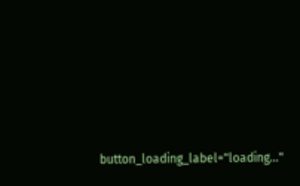button_loading_label="loading..."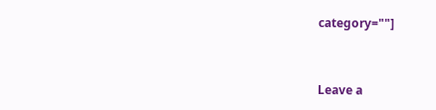category=""]


Leave a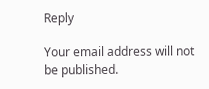Reply

Your email address will not be published.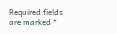Required fields are marked *